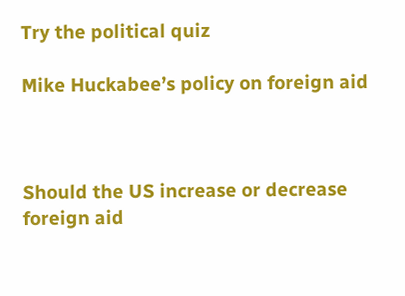Try the political quiz

Mike Huckabee’s policy on foreign aid



Should the US increase or decrease foreign aid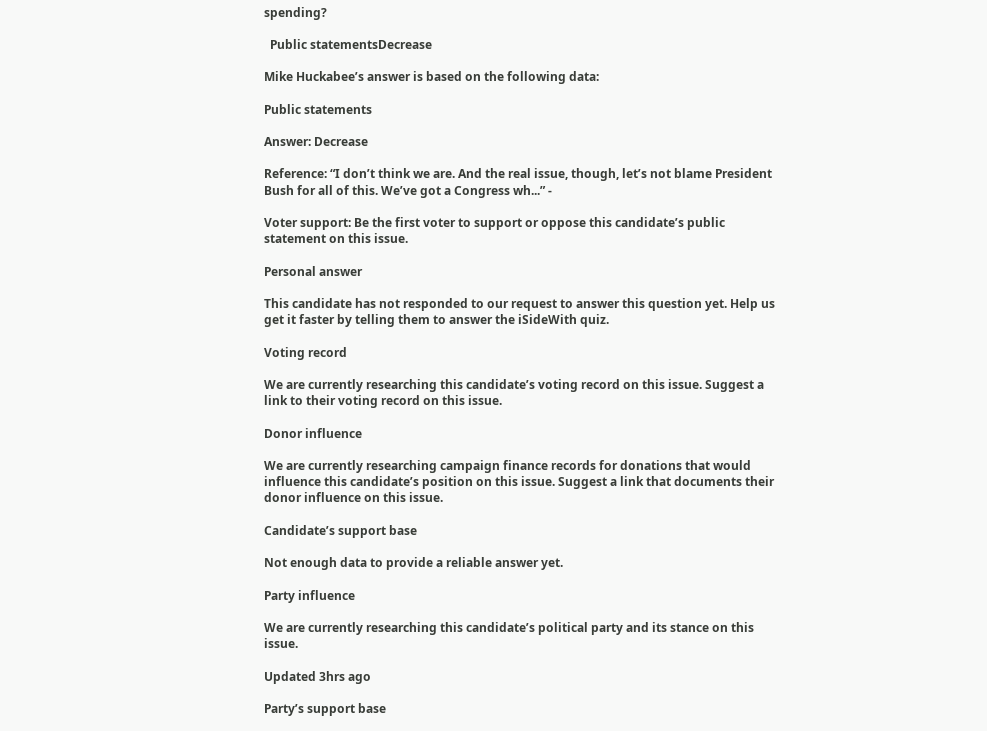spending?

  Public statementsDecrease

Mike Huckabee’s answer is based on the following data:

Public statements

Answer: Decrease

Reference: “I don’t think we are. And the real issue, though, let’s not blame President Bush for all of this. We’ve got a Congress wh...” ‐

Voter support: Be the first voter to support or oppose this candidate’s public statement on this issue.

Personal answer

This candidate has not responded to our request to answer this question yet. Help us get it faster by telling them to answer the iSideWith quiz.

Voting record

We are currently researching this candidate’s voting record on this issue. Suggest a link to their voting record on this issue.

Donor influence

We are currently researching campaign finance records for donations that would influence this candidate’s position on this issue. Suggest a link that documents their donor influence on this issue.

Candidate’s support base

Not enough data to provide a reliable answer yet.

Party influence

We are currently researching this candidate’s political party and its stance on this issue.

Updated 3hrs ago

Party’s support base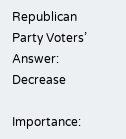Republican Party Voters’ Answer: Decrease

Importance: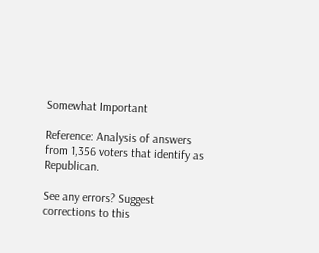Somewhat Important

Reference: Analysis of answers from 1,356 voters that identify as Republican.

See any errors? Suggest corrections to this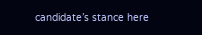candidate’s stance here